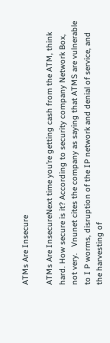ATMs Are Insecure

ATMs Are InsecureNext time you’re getting cash from the ATM, think hard. How secure is it? According to security company Network Box, not very.   Vnunet cites the company as saying that ATMS are vulnerable to I P worms, disruption of the IP network and denial of service, and the harvesting of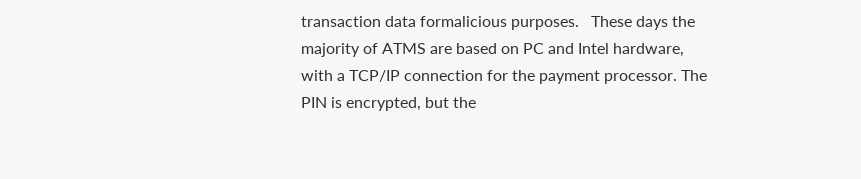transaction data formalicious purposes.   These days the majority of ATMS are based on PC and Intel hardware, with a TCP/IP connection for the payment processor. The PIN is encrypted, but the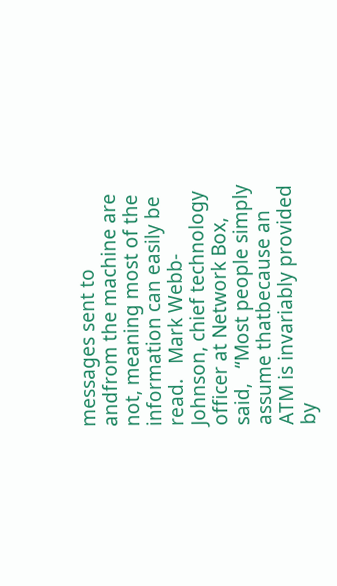messages sent to andfrom the machine are not, meaning most of the information can easily be read.   Mark Webb-Johnson, chief technology officer at Network Box, said,   “Most people simply assume thatbecause an ATM is invariably provided by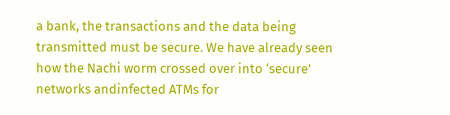a bank, the transactions and the data being transmitted must be secure. We have already seen how the Nachi worm crossed over into ‘secure’ networks andinfected ATMs for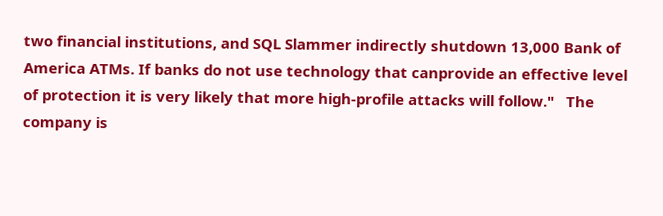two financial institutions, and SQL Slammer indirectly shutdown 13,000 Bank of America ATMs. If banks do not use technology that canprovide an effective level of protection it is very likely that more high-profile attacks will follow."   The company is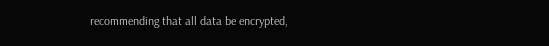recommending that all data be encrypted,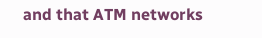and that ATM networks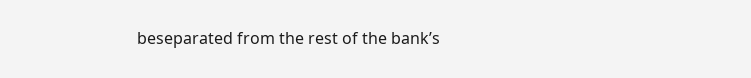beseparated from the rest of the bank’s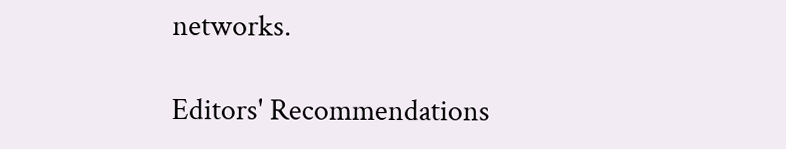networks.

Editors' Recommendations